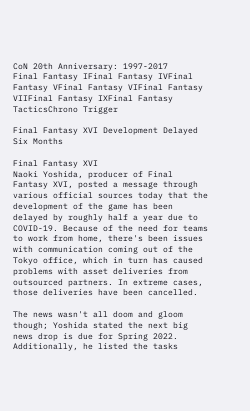CoN 20th Anniversary: 1997-2017
Final Fantasy IFinal Fantasy IVFinal Fantasy VFinal Fantasy VIFinal Fantasy VIIFinal Fantasy IXFinal Fantasy TacticsChrono Trigger

Final Fantasy XVI Development Delayed Six Months

Final Fantasy XVI
Naoki Yoshida, producer of Final Fantasy XVI, posted a message through various official sources today that the development of the game has been delayed by roughly half a year due to COVID-19. Because of the need for teams to work from home, there's been issues with communication coming out of the Tokyo office, which in turn has caused problems with asset deliveries from outsourced partners. In extreme cases, those deliveries have been cancelled.

The news wasn't all doom and gloom though; Yoshida stated the next big news drop is due for Spring 2022. Additionally, he listed the tasks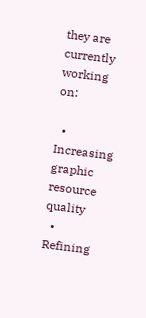they are currently working on:

  • Increasing graphic resource quality
  • Refining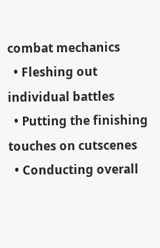combat mechanics
  • Fleshing out individual battles
  • Putting the finishing touches on cutscenes
  • Conducting overall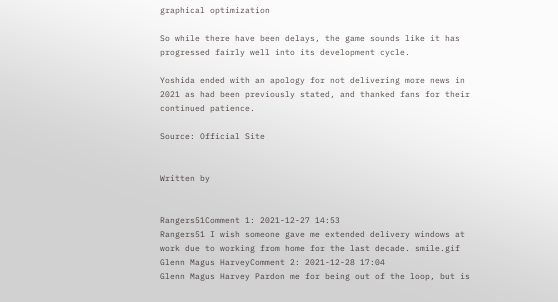graphical optimization

So while there have been delays, the game sounds like it has progressed fairly well into its development cycle.

Yoshida ended with an apology for not delivering more news in 2021 as had been previously stated, and thanked fans for their continued patience.

Source: Official Site


Written by


Rangers51Comment 1: 2021-12-27 14:53
Rangers51 I wish someone gave me extended delivery windows at work due to working from home for the last decade. smile.gif
Glenn Magus HarveyComment 2: 2021-12-28 17:04
Glenn Magus Harvey Pardon me for being out of the loop, but is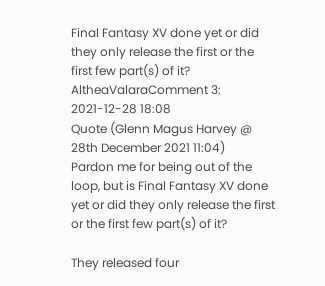Final Fantasy XV done yet or did they only release the first or the first few part(s) of it?
AltheaValaraComment 3: 2021-12-28 18:08
Quote (Glenn Magus Harvey @ 28th December 2021 11:04)
Pardon me for being out of the loop, but is Final Fantasy XV done yet or did they only release the first or the first few part(s) of it?

They released four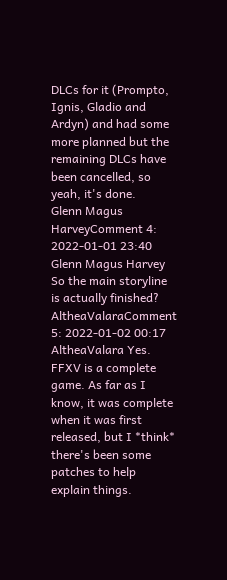DLCs for it (Prompto, Ignis, Gladio and Ardyn) and had some more planned but the remaining DLCs have been cancelled, so yeah, it's done.
Glenn Magus HarveyComment 4: 2022-01-01 23:40
Glenn Magus Harvey So the main storyline is actually finished?
AltheaValaraComment 5: 2022-01-02 00:17
AltheaValara Yes. FFXV is a complete game. As far as I know, it was complete when it was first released, but I *think* there's been some patches to help explain things.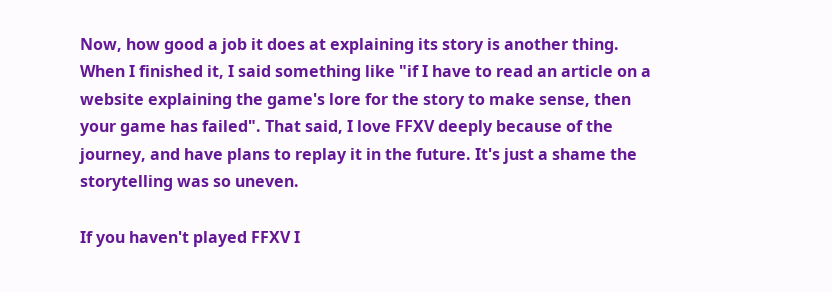Now, how good a job it does at explaining its story is another thing. When I finished it, I said something like "if I have to read an article on a website explaining the game's lore for the story to make sense, then your game has failed". That said, I love FFXV deeply because of the journey, and have plans to replay it in the future. It's just a shame the storytelling was so uneven.

If you haven't played FFXV I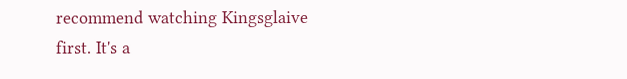recommend watching Kingsglaive first. It's a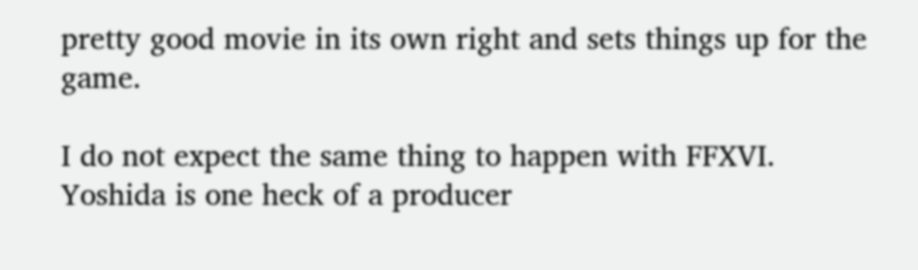pretty good movie in its own right and sets things up for the game.

I do not expect the same thing to happen with FFXVI. Yoshida is one heck of a producer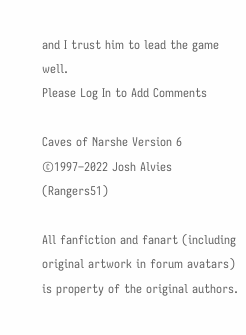and I trust him to lead the game well.
Please Log In to Add Comments

Caves of Narshe Version 6
©1997–2022 Josh Alvies (Rangers51)

All fanfiction and fanart (including original artwork in forum avatars) is property of the original authors.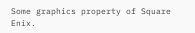Some graphics property of Square Enix.